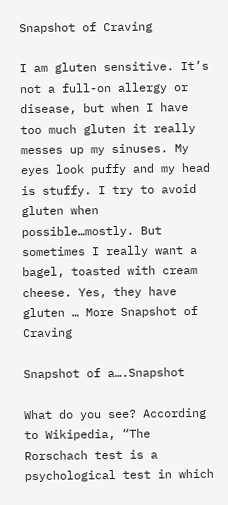Snapshot of Craving

I am gluten sensitive. It’s not a full-on allergy or disease, but when I have too much gluten it really messes up my sinuses. My eyes look puffy and my head is stuffy. I try to avoid gluten when possible…mostly. But sometimes I really want a bagel, toasted with cream cheese. Yes, they have gluten … More Snapshot of Craving

Snapshot of a….Snapshot

What do you see? According to Wikipedia, “The Rorschach test is a psychological test in which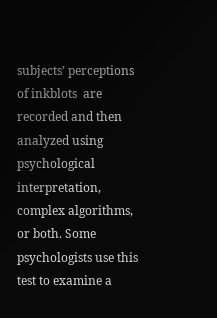subjects’ perceptions of inkblots  are recorded and then analyzed using psychological interpretation, complex algorithms, or both. Some psychologists use this test to examine a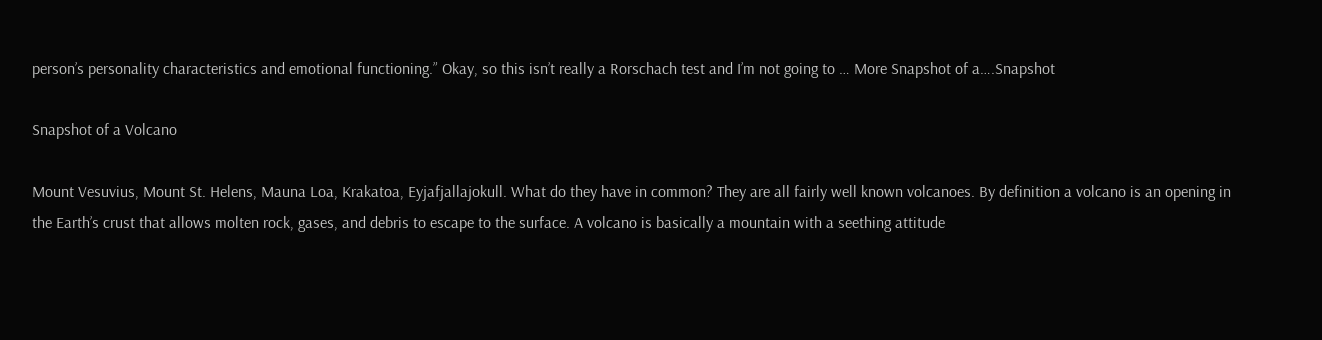person’s personality characteristics and emotional functioning.” Okay, so this isn’t really a Rorschach test and I’m not going to … More Snapshot of a….Snapshot

Snapshot of a Volcano

Mount Vesuvius, Mount St. Helens, Mauna Loa, Krakatoa, Eyjafjallajokull. What do they have in common? They are all fairly well known volcanoes. By definition a volcano is an opening in the Earth’s crust that allows molten rock, gases, and debris to escape to the surface. A volcano is basically a mountain with a seething attitude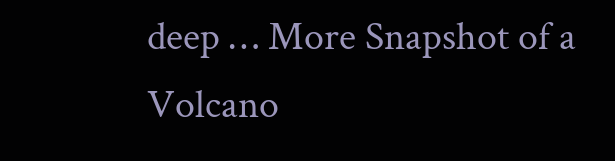deep … More Snapshot of a Volcano